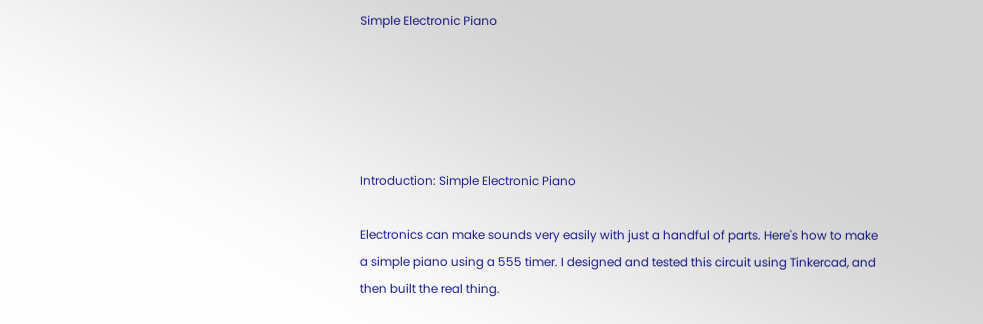Simple Electronic Piano





Introduction: Simple Electronic Piano

Electronics can make sounds very easily with just a handful of parts. Here's how to make a simple piano using a 555 timer. I designed and tested this circuit using Tinkercad, and then built the real thing.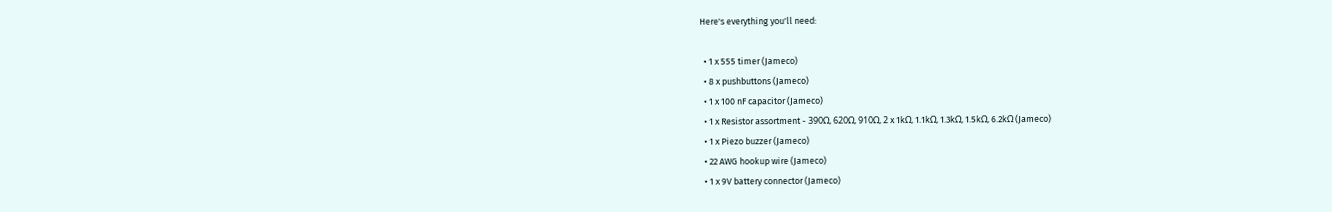Here's everything you'll need:

  • 1 x 555 timer (Jameco)
  • 8 x pushbuttons (Jameco)
  • 1 x 100 nF capacitor (Jameco)
  • 1 x Resistor assortment - 390Ω, 620Ω, 910Ω, 2 x 1kΩ, 1.1kΩ, 1.3kΩ, 1.5kΩ, 6.2kΩ (Jameco)
  • 1 x Piezo buzzer (Jameco)
  • 22 AWG hookup wire (Jameco)
  • 1 x 9V battery connector (Jameco)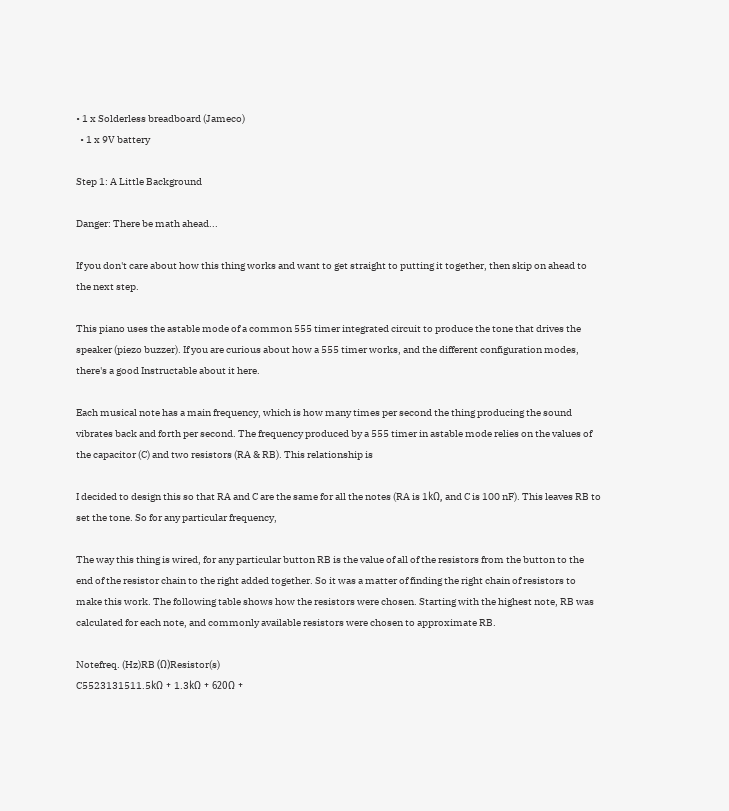• 1 x Solderless breadboard (Jameco)
  • 1 x 9V battery

Step 1: A Little Background

Danger: There be math ahead...

If you don't care about how this thing works and want to get straight to putting it together, then skip on ahead to the next step.

This piano uses the astable mode of a common 555 timer integrated circuit to produce the tone that drives the speaker (piezo buzzer). If you are curious about how a 555 timer works, and the different configuration modes, there's a good Instructable about it here.

Each musical note has a main frequency, which is how many times per second the thing producing the sound vibrates back and forth per second. The frequency produced by a 555 timer in astable mode relies on the values of the capacitor (C) and two resistors (RA & RB). This relationship is

I decided to design this so that RA and C are the same for all the notes (RA is 1kΩ, and C is 100 nF). This leaves RB to set the tone. So for any particular frequency,

The way this thing is wired, for any particular button RB is the value of all of the resistors from the button to the end of the resistor chain to the right added together. So it was a matter of finding the right chain of resistors to make this work. The following table shows how the resistors were chosen. Starting with the highest note, RB was calculated for each note, and commonly available resistors were chosen to approximate RB.

Notefreq. (Hz)RB (Ω)Resistor(s)
C5523131511.5kΩ + 1.3kΩ + 620Ω +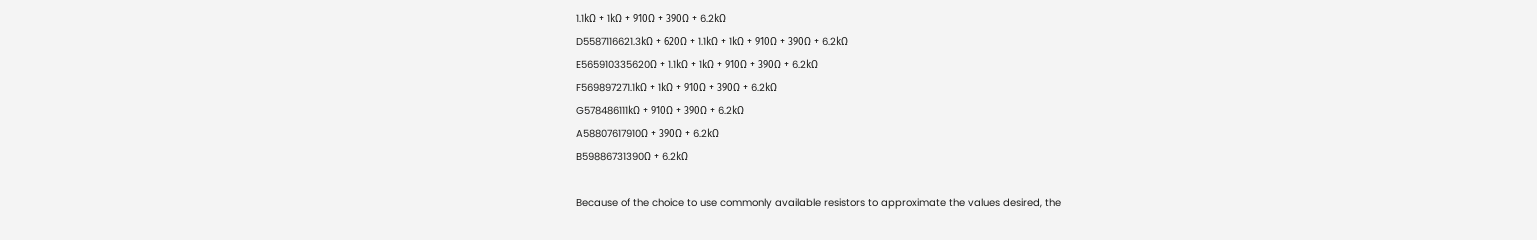1.1kΩ + 1kΩ + 910Ω + 390Ω + 6.2kΩ
D5587116621.3kΩ + 620Ω + 1.1kΩ + 1kΩ + 910Ω + 390Ω + 6.2kΩ
E565910335620Ω + 1.1kΩ + 1kΩ + 910Ω + 390Ω + 6.2kΩ
F569897271.1kΩ + 1kΩ + 910Ω + 390Ω + 6.2kΩ
G578486111kΩ + 910Ω + 390Ω + 6.2kΩ
A58807617910Ω + 390Ω + 6.2kΩ
B59886731390Ω + 6.2kΩ

Because of the choice to use commonly available resistors to approximate the values desired, the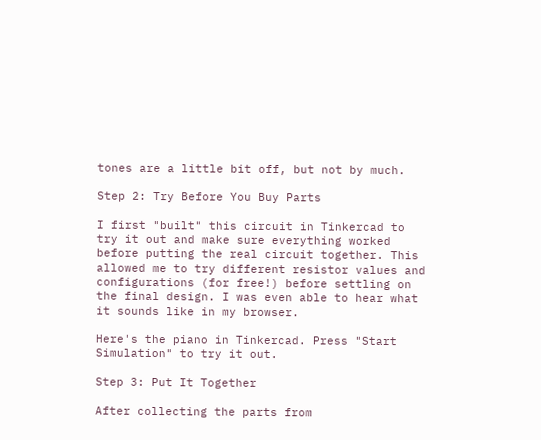tones are a little bit off, but not by much.

Step 2: Try Before You Buy Parts

I first "built" this circuit in Tinkercad to try it out and make sure everything worked before putting the real circuit together. This allowed me to try different resistor values and configurations (for free!) before settling on the final design. I was even able to hear what it sounds like in my browser.

Here's the piano in Tinkercad. Press "Start Simulation" to try it out.

Step 3: Put It Together

After collecting the parts from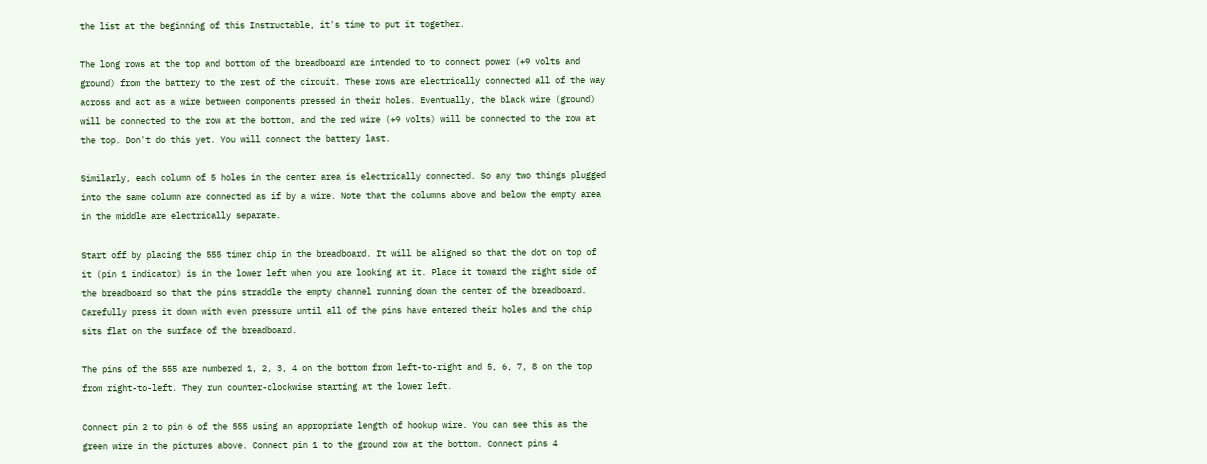the list at the beginning of this Instructable, it's time to put it together.

The long rows at the top and bottom of the breadboard are intended to to connect power (+9 volts and ground) from the battery to the rest of the circuit. These rows are electrically connected all of the way across and act as a wire between components pressed in their holes. Eventually, the black wire (ground) will be connected to the row at the bottom, and the red wire (+9 volts) will be connected to the row at the top. Don't do this yet. You will connect the battery last.

Similarly, each column of 5 holes in the center area is electrically connected. So any two things plugged into the same column are connected as if by a wire. Note that the columns above and below the empty area in the middle are electrically separate.

Start off by placing the 555 timer chip in the breadboard. It will be aligned so that the dot on top of it (pin 1 indicator) is in the lower left when you are looking at it. Place it toward the right side of the breadboard so that the pins straddle the empty channel running down the center of the breadboard. Carefully press it down with even pressure until all of the pins have entered their holes and the chip sits flat on the surface of the breadboard.

The pins of the 555 are numbered 1, 2, 3, 4 on the bottom from left-to-right and 5, 6, 7, 8 on the top from right-to-left. They run counter-clockwise starting at the lower left.

Connect pin 2 to pin 6 of the 555 using an appropriate length of hookup wire. You can see this as the green wire in the pictures above. Connect pin 1 to the ground row at the bottom. Connect pins 4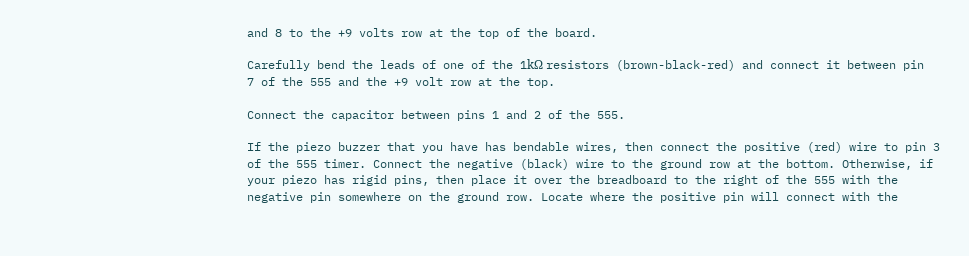and 8 to the +9 volts row at the top of the board.

Carefully bend the leads of one of the 1kΩ resistors (brown-black-red) and connect it between pin 7 of the 555 and the +9 volt row at the top.

Connect the capacitor between pins 1 and 2 of the 555.

If the piezo buzzer that you have has bendable wires, then connect the positive (red) wire to pin 3 of the 555 timer. Connect the negative (black) wire to the ground row at the bottom. Otherwise, if your piezo has rigid pins, then place it over the breadboard to the right of the 555 with the negative pin somewhere on the ground row. Locate where the positive pin will connect with the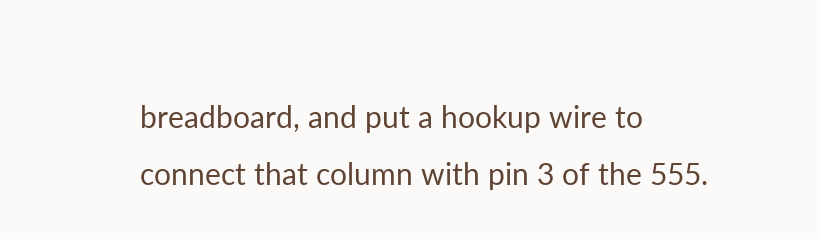breadboard, and put a hookup wire to connect that column with pin 3 of the 555.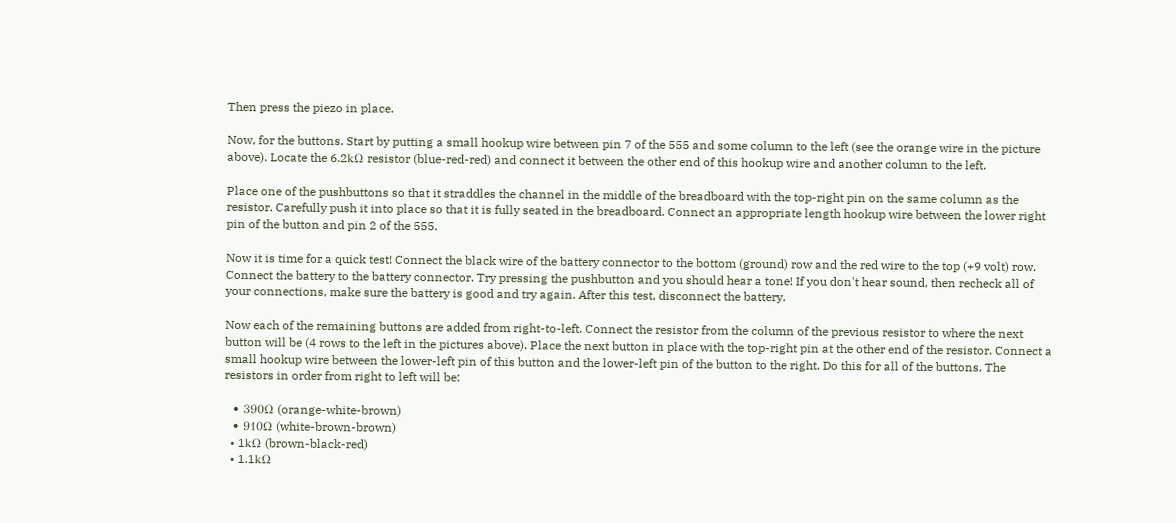Then press the piezo in place.

Now, for the buttons. Start by putting a small hookup wire between pin 7 of the 555 and some column to the left (see the orange wire in the picture above). Locate the 6.2kΩ resistor (blue-red-red) and connect it between the other end of this hookup wire and another column to the left.

Place one of the pushbuttons so that it straddles the channel in the middle of the breadboard with the top-right pin on the same column as the resistor. Carefully push it into place so that it is fully seated in the breadboard. Connect an appropriate length hookup wire between the lower right pin of the button and pin 2 of the 555.

Now it is time for a quick test! Connect the black wire of the battery connector to the bottom (ground) row and the red wire to the top (+9 volt) row. Connect the battery to the battery connector. Try pressing the pushbutton and you should hear a tone! If you don't hear sound, then recheck all of your connections, make sure the battery is good and try again. After this test, disconnect the battery.

Now each of the remaining buttons are added from right-to-left. Connect the resistor from the column of the previous resistor to where the next button will be (4 rows to the left in the pictures above). Place the next button in place with the top-right pin at the other end of the resistor. Connect a small hookup wire between the lower-left pin of this button and the lower-left pin of the button to the right. Do this for all of the buttons. The resistors in order from right to left will be:

  • 390Ω (orange-white-brown)
  • 910Ω (white-brown-brown)
  • 1kΩ (brown-black-red)
  • 1.1kΩ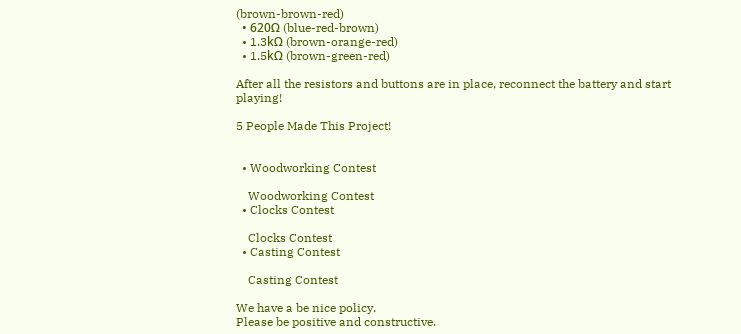(brown-brown-red)
  • 620Ω (blue-red-brown)
  • 1.3kΩ (brown-orange-red)
  • 1.5kΩ (brown-green-red)

After all the resistors and buttons are in place, reconnect the battery and start playing!

5 People Made This Project!


  • Woodworking Contest

    Woodworking Contest
  • Clocks Contest

    Clocks Contest
  • Casting Contest

    Casting Contest

We have a be nice policy.
Please be positive and constructive.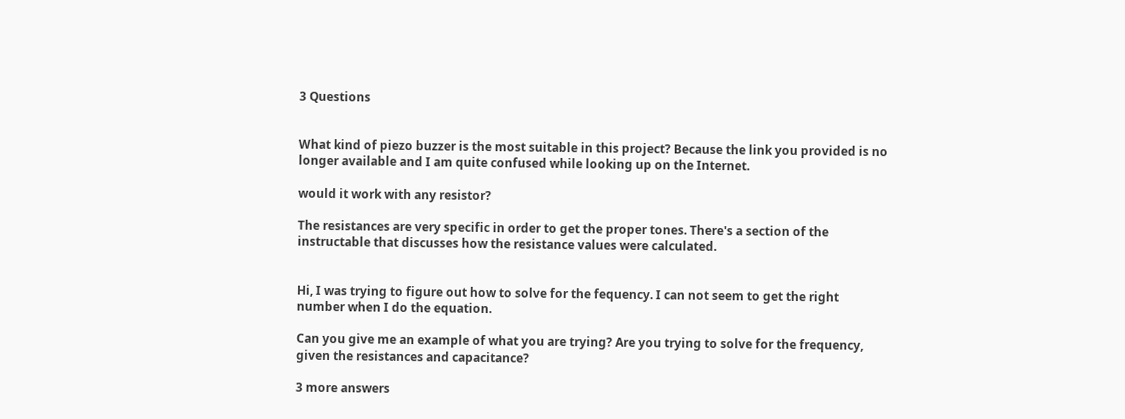3 Questions


What kind of piezo buzzer is the most suitable in this project? Because the link you provided is no longer available and I am quite confused while looking up on the Internet.

would it work with any resistor?

The resistances are very specific in order to get the proper tones. There's a section of the instructable that discusses how the resistance values were calculated.


Hi, I was trying to figure out how to solve for the fequency. I can not seem to get the right number when I do the equation.

Can you give me an example of what you are trying? Are you trying to solve for the frequency, given the resistances and capacitance?

3 more answers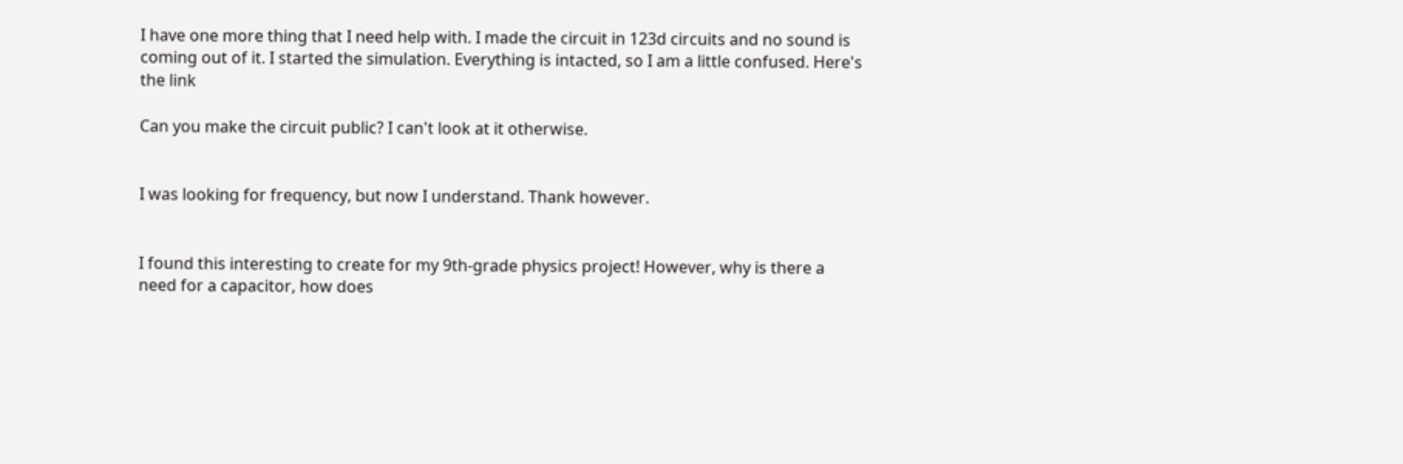I have one more thing that I need help with. I made the circuit in 123d circuits and no sound is coming out of it. I started the simulation. Everything is intacted, so I am a little confused. Here's the link

Can you make the circuit public? I can't look at it otherwise.


I was looking for frequency, but now I understand. Thank however.


I found this interesting to create for my 9th-grade physics project! However, why is there a need for a capacitor, how does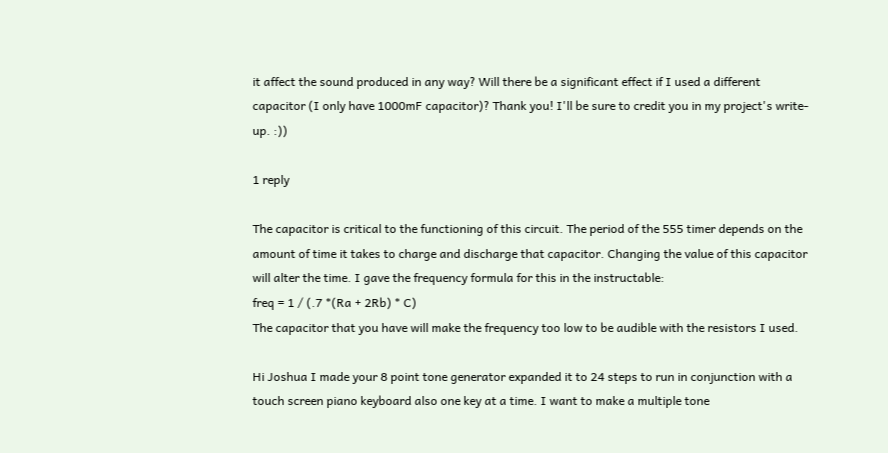it affect the sound produced in any way? Will there be a significant effect if I used a different capacitor (I only have 1000mF capacitor)? Thank you! I'll be sure to credit you in my project's write-up. :))

1 reply

The capacitor is critical to the functioning of this circuit. The period of the 555 timer depends on the amount of time it takes to charge and discharge that capacitor. Changing the value of this capacitor will alter the time. I gave the frequency formula for this in the instructable:
freq = 1 / (.7 *(Ra + 2Rb) * C)
The capacitor that you have will make the frequency too low to be audible with the resistors I used.

Hi Joshua I made your 8 point tone generator expanded it to 24 steps to run in conjunction with a touch screen piano keyboard also one key at a time. I want to make a multiple tone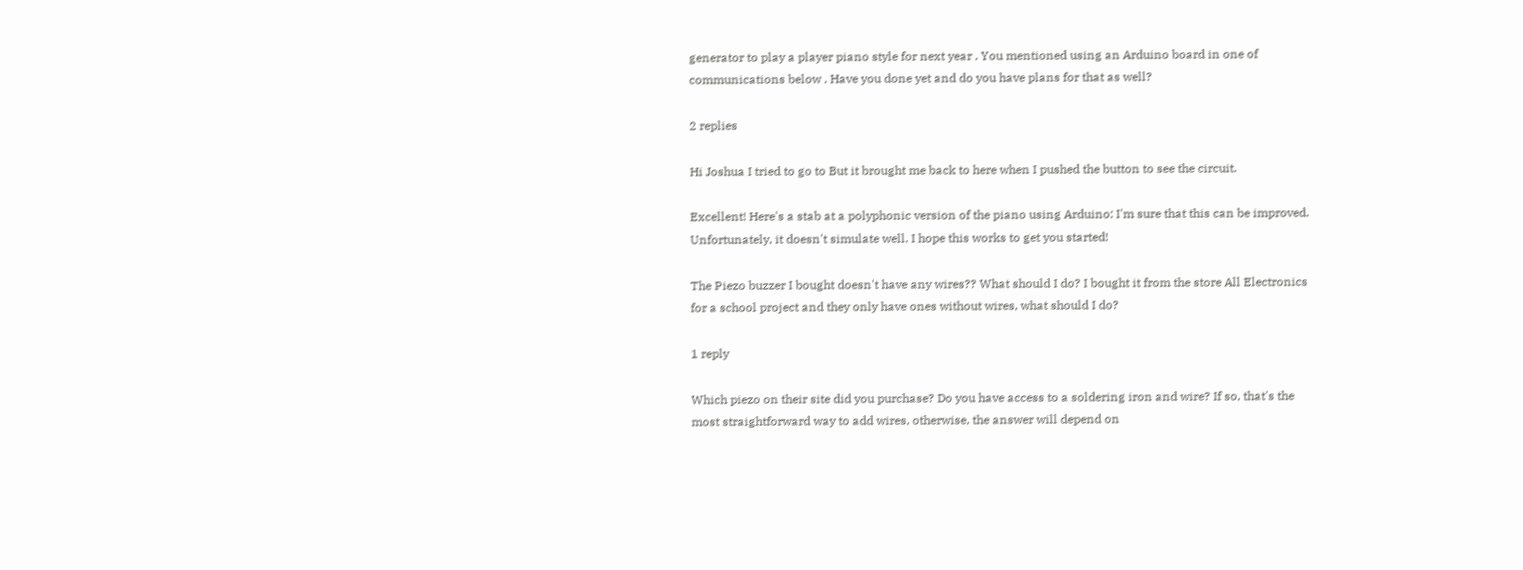generator to play a player piano style for next year . You mentioned using an Arduino board in one of communications below . Have you done yet and do you have plans for that as well?

2 replies

Hi Joshua I tried to go to But it brought me back to here when I pushed the button to see the circuit.

Excellent! Here's a stab at a polyphonic version of the piano using Arduino: I'm sure that this can be improved. Unfortunately, it doesn't simulate well. I hope this works to get you started!

The Piezo buzzer I bought doesn't have any wires?? What should I do? I bought it from the store All Electronics for a school project and they only have ones without wires, what should I do?

1 reply

Which piezo on their site did you purchase? Do you have access to a soldering iron and wire? If so, that's the most straightforward way to add wires, otherwise, the answer will depend on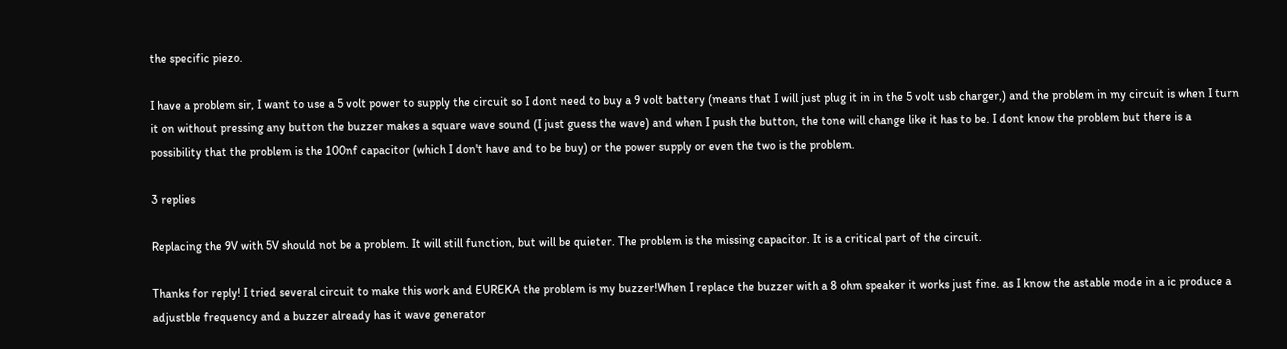the specific piezo.

I have a problem sir, I want to use a 5 volt power to supply the circuit so I dont need to buy a 9 volt battery (means that I will just plug it in in the 5 volt usb charger,) and the problem in my circuit is when I turn it on without pressing any button the buzzer makes a square wave sound (I just guess the wave) and when I push the button, the tone will change like it has to be. I dont know the problem but there is a possibility that the problem is the 100nf capacitor (which I don't have and to be buy) or the power supply or even the two is the problem.

3 replies

Replacing the 9V with 5V should not be a problem. It will still function, but will be quieter. The problem is the missing capacitor. It is a critical part of the circuit.

Thanks for reply! I tried several circuit to make this work and EUREKA the problem is my buzzer!When I replace the buzzer with a 8 ohm speaker it works just fine. as I know the astable mode in a ic produce a adjustble frequency and a buzzer already has it wave generator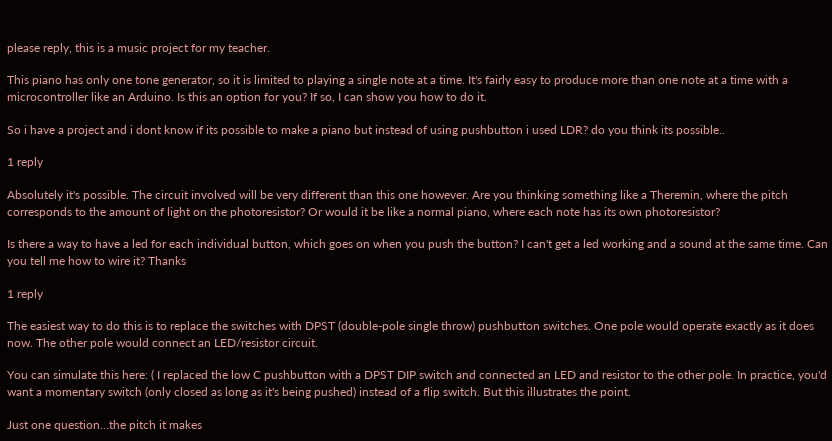please reply, this is a music project for my teacher.

This piano has only one tone generator, so it is limited to playing a single note at a time. It's fairly easy to produce more than one note at a time with a microcontroller like an Arduino. Is this an option for you? If so, I can show you how to do it.

So i have a project and i dont know if its possible to make a piano but instead of using pushbutton i used LDR? do you think its possible..

1 reply

Absolutely it's possible. The circuit involved will be very different than this one however. Are you thinking something like a Theremin, where the pitch corresponds to the amount of light on the photoresistor? Or would it be like a normal piano, where each note has its own photoresistor?

Is there a way to have a led for each individual button, which goes on when you push the button? I can't get a led working and a sound at the same time. Can you tell me how to wire it? Thanks

1 reply

The easiest way to do this is to replace the switches with DPST (double-pole single throw) pushbutton switches. One pole would operate exactly as it does now. The other pole would connect an LED/resistor circuit.

You can simulate this here: ( I replaced the low C pushbutton with a DPST DIP switch and connected an LED and resistor to the other pole. In practice, you'd want a momentary switch (only closed as long as it's being pushed) instead of a flip switch. But this illustrates the point.

Just one question...the pitch it makes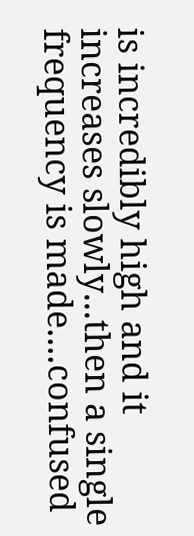is incredibly high and it increases slowly...then a single frequency is made....confused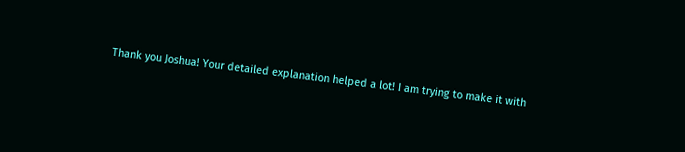Thank you Joshua! Your detailed explanation helped a lot! I am trying to make it with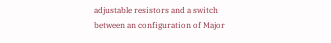adjustable resistors and a switch between an configuration of Major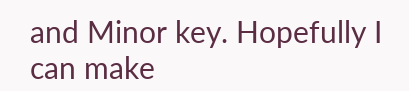and Minor key. Hopefully I can make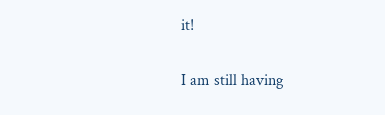it!

I am still having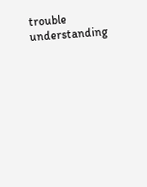trouble understanding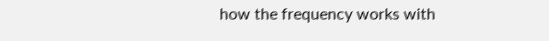how the frequency works with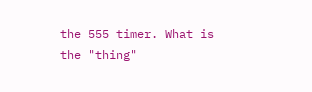the 555 timer. What is the "thing"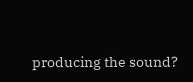producing the sound?